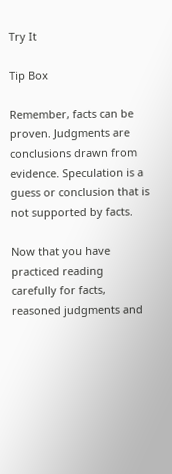Try It

Tip Box

Remember, facts can be proven. Judgments are conclusions drawn from evidence. Speculation is a guess or conclusion that is not supported by facts.

Now that you have practiced reading carefully for facts, reasoned judgments and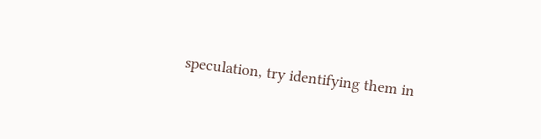speculation, try identifying them in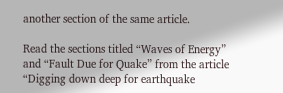another section of the same article.

Read the sections titled “Waves of Energy” and “Fault Due for Quake” from the article “Digging down deep for earthquake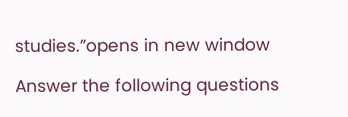studies.”opens in new window

Answer the following questions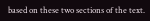based on these two sections of the text.